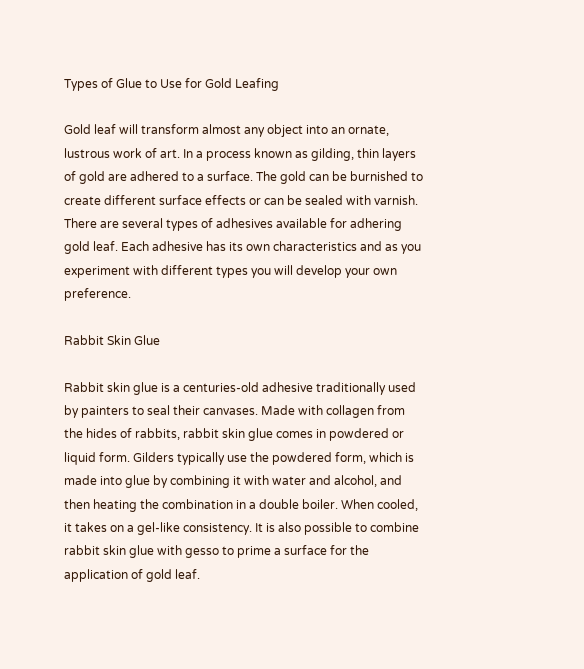Types of Glue to Use for Gold Leafing

Gold leaf will transform almost any object into an ornate, lustrous work of art. In a process known as gilding, thin layers of gold are adhered to a surface. The gold can be burnished to create different surface effects or can be sealed with varnish. There are several types of adhesives available for adhering gold leaf. Each adhesive has its own characteristics and as you experiment with different types you will develop your own preference.

Rabbit Skin Glue

Rabbit skin glue is a centuries-old adhesive traditionally used by painters to seal their canvases. Made with collagen from the hides of rabbits, rabbit skin glue comes in powdered or liquid form. Gilders typically use the powdered form, which is made into glue by combining it with water and alcohol, and then heating the combination in a double boiler. When cooled, it takes on a gel-like consistency. It is also possible to combine rabbit skin glue with gesso to prime a surface for the application of gold leaf.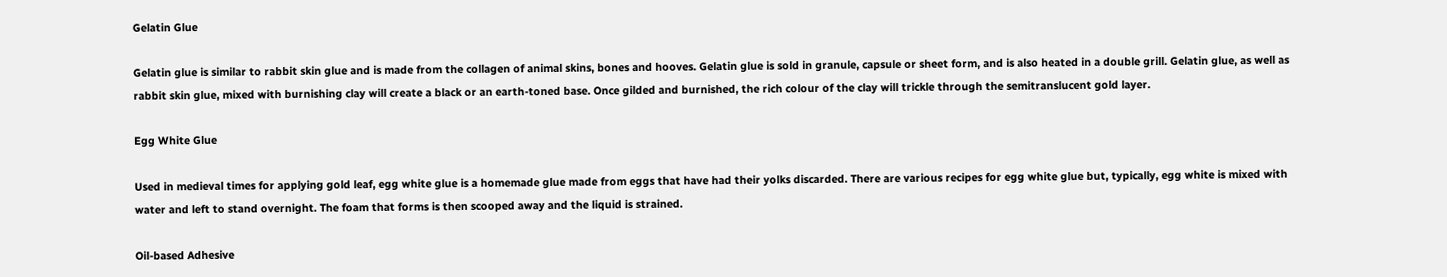Gelatin Glue

Gelatin glue is similar to rabbit skin glue and is made from the collagen of animal skins, bones and hooves. Gelatin glue is sold in granule, capsule or sheet form, and is also heated in a double grill. Gelatin glue, as well as rabbit skin glue, mixed with burnishing clay will create a black or an earth-toned base. Once gilded and burnished, the rich colour of the clay will trickle through the semitranslucent gold layer.

Egg White Glue

Used in medieval times for applying gold leaf, egg white glue is a homemade glue made from eggs that have had their yolks discarded. There are various recipes for egg white glue but, typically, egg white is mixed with water and left to stand overnight. The foam that forms is then scooped away and the liquid is strained.

Oil-based Adhesive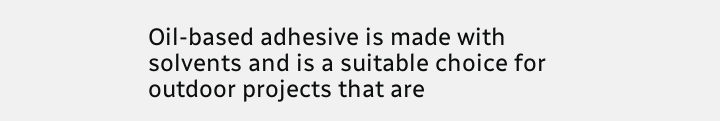Oil-based adhesive is made with solvents and is a suitable choice for outdoor projects that are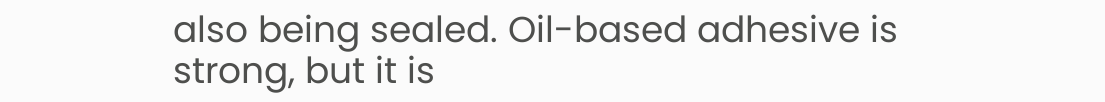also being sealed. Oil-based adhesive is strong, but it is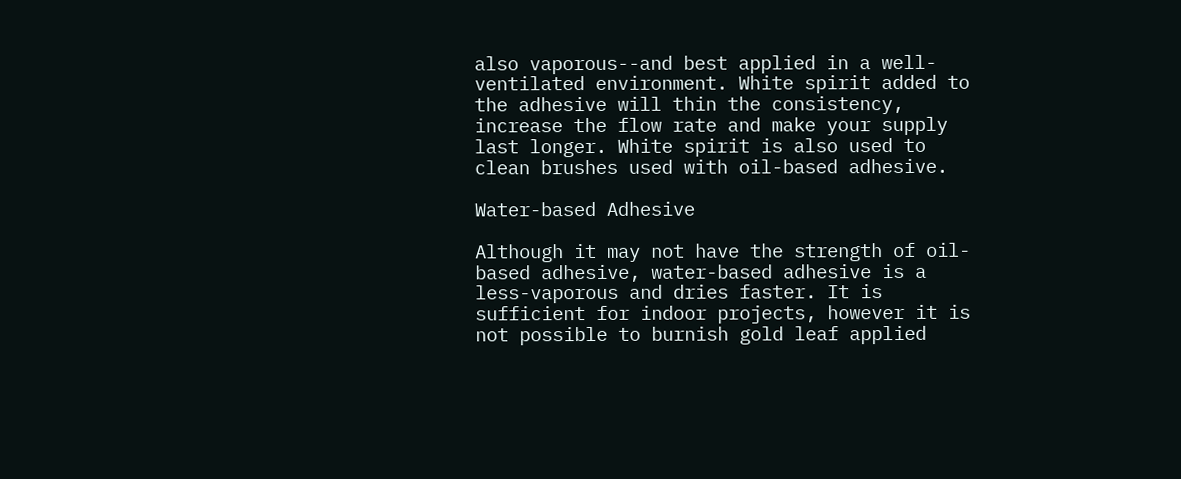also vaporous--and best applied in a well-ventilated environment. White spirit added to the adhesive will thin the consistency, increase the flow rate and make your supply last longer. White spirit is also used to clean brushes used with oil-based adhesive.

Water-based Adhesive

Although it may not have the strength of oil-based adhesive, water-based adhesive is a less-vaporous and dries faster. It is sufficient for indoor projects, however it is not possible to burnish gold leaf applied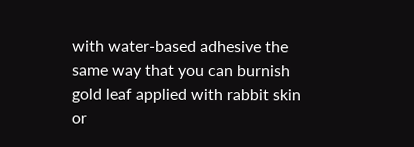with water-based adhesive the same way that you can burnish gold leaf applied with rabbit skin or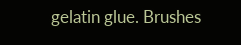gelatin glue. Brushes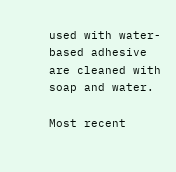used with water-based adhesive are cleaned with soap and water.

Most recent